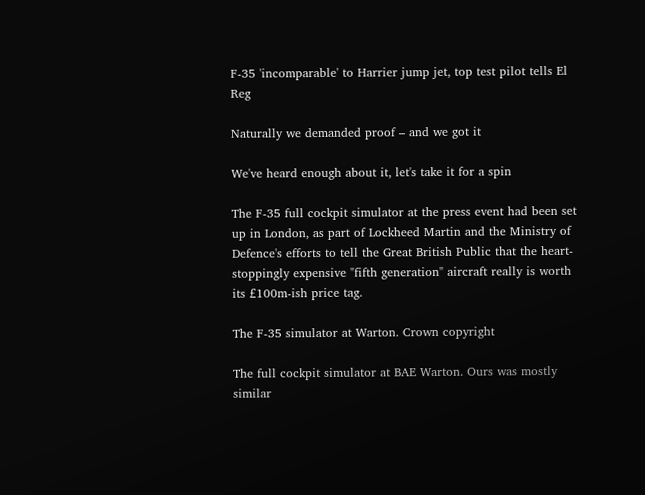F-35 'incomparable' to Harrier jump jet, top test pilot tells El Reg

Naturally we demanded proof – and we got it

We've heard enough about it, let's take it for a spin

The F-35 full cockpit simulator at the press event had been set up in London, as part of Lockheed Martin and the Ministry of Defence's efforts to tell the Great British Public that the heart-stoppingly expensive "fifth generation" aircraft really is worth its £100m-ish price tag.

The F-35 simulator at Warton. Crown copyright

The full cockpit simulator at BAE Warton. Ours was mostly similar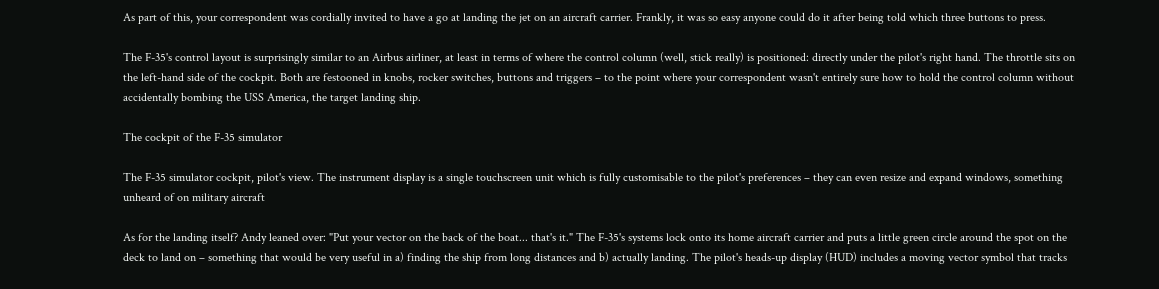As part of this, your correspondent was cordially invited to have a go at landing the jet on an aircraft carrier. Frankly, it was so easy anyone could do it after being told which three buttons to press.

The F-35's control layout is surprisingly similar to an Airbus airliner, at least in terms of where the control column (well, stick really) is positioned: directly under the pilot's right hand. The throttle sits on the left-hand side of the cockpit. Both are festooned in knobs, rocker switches, buttons and triggers – to the point where your correspondent wasn't entirely sure how to hold the control column without accidentally bombing the USS America, the target landing ship.

The cockpit of the F-35 simulator

The F-35 simulator cockpit, pilot's view. The instrument display is a single touchscreen unit which is fully customisable to the pilot's preferences – they can even resize and expand windows, something unheard of on military aircraft

As for the landing itself? Andy leaned over: "Put your vector on the back of the boat... that's it." The F-35's systems lock onto its home aircraft carrier and puts a little green circle around the spot on the deck to land on – something that would be very useful in a) finding the ship from long distances and b) actually landing. The pilot's heads-up display (HUD) includes a moving vector symbol that tracks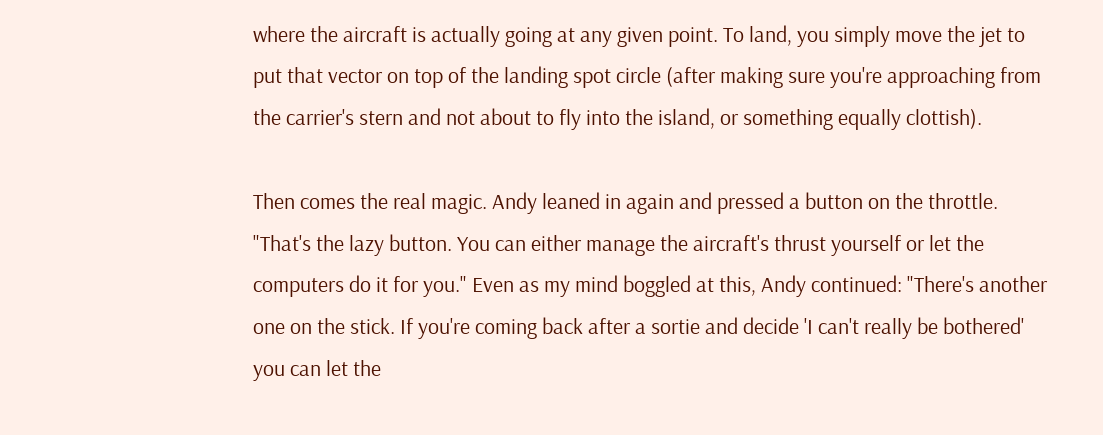where the aircraft is actually going at any given point. To land, you simply move the jet to put that vector on top of the landing spot circle (after making sure you're approaching from the carrier's stern and not about to fly into the island, or something equally clottish).

Then comes the real magic. Andy leaned in again and pressed a button on the throttle. "That's the lazy button. You can either manage the aircraft's thrust yourself or let the computers do it for you." Even as my mind boggled at this, Andy continued: "There's another one on the stick. If you're coming back after a sortie and decide 'I can't really be bothered' you can let the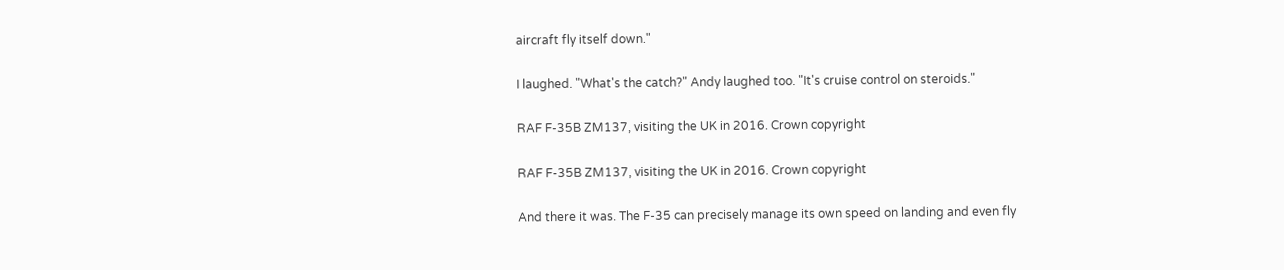aircraft fly itself down."

I laughed. "What's the catch?" Andy laughed too. "It's cruise control on steroids."

RAF F-35B ZM137, visiting the UK in 2016. Crown copyright

RAF F-35B ZM137, visiting the UK in 2016. Crown copyright

And there it was. The F-35 can precisely manage its own speed on landing and even fly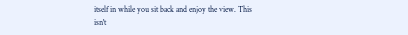itself in while you sit back and enjoy the view. This isn't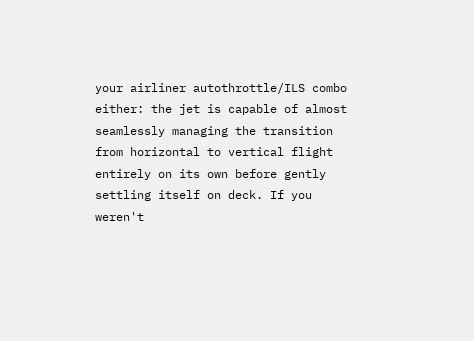your airliner autothrottle/ILS combo either: the jet is capable of almost seamlessly managing the transition from horizontal to vertical flight entirely on its own before gently settling itself on deck. If you weren't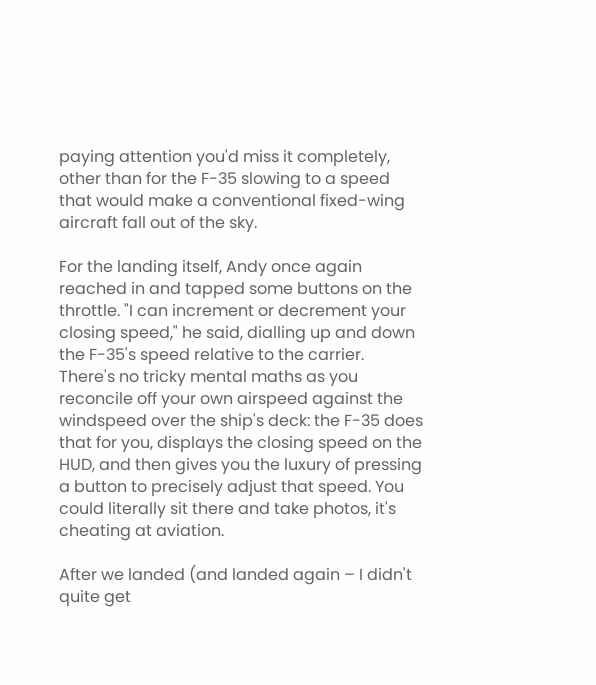paying attention you'd miss it completely, other than for the F-35 slowing to a speed that would make a conventional fixed-wing aircraft fall out of the sky.

For the landing itself, Andy once again reached in and tapped some buttons on the throttle. "I can increment or decrement your closing speed," he said, dialling up and down the F-35's speed relative to the carrier. There's no tricky mental maths as you reconcile off your own airspeed against the windspeed over the ship's deck: the F-35 does that for you, displays the closing speed on the HUD, and then gives you the luxury of pressing a button to precisely adjust that speed. You could literally sit there and take photos, it's cheating at aviation.

After we landed (and landed again – I didn't quite get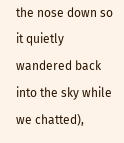the nose down so it quietly wandered back into the sky while we chatted),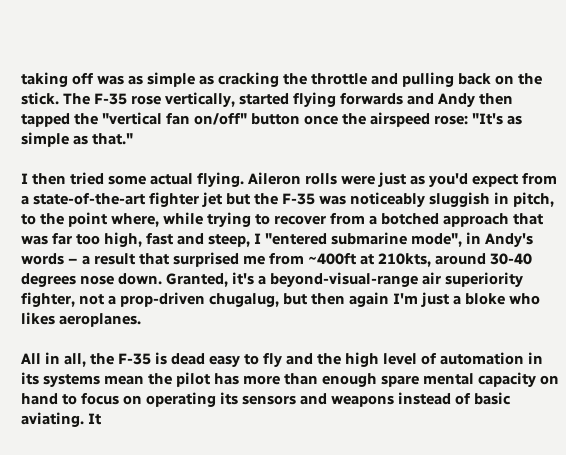taking off was as simple as cracking the throttle and pulling back on the stick. The F-35 rose vertically, started flying forwards and Andy then tapped the "vertical fan on/off" button once the airspeed rose: "It's as simple as that."

I then tried some actual flying. Aileron rolls were just as you'd expect from a state-of-the-art fighter jet but the F-35 was noticeably sluggish in pitch, to the point where, while trying to recover from a botched approach that was far too high, fast and steep, I "entered submarine mode", in Andy's words – a result that surprised me from ~400ft at 210kts, around 30-40 degrees nose down. Granted, it's a beyond-visual-range air superiority fighter, not a prop-driven chugalug, but then again I'm just a bloke who likes aeroplanes.

All in all, the F-35 is dead easy to fly and the high level of automation in its systems mean the pilot has more than enough spare mental capacity on hand to focus on operating its sensors and weapons instead of basic aviating. It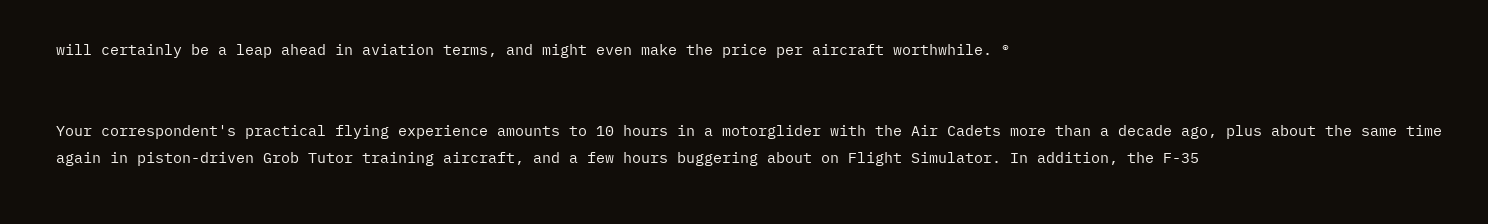will certainly be a leap ahead in aviation terms, and might even make the price per aircraft worthwhile. ®


Your correspondent's practical flying experience amounts to 10 hours in a motorglider with the Air Cadets more than a decade ago, plus about the same time again in piston-driven Grob Tutor training aircraft, and a few hours buggering about on Flight Simulator. In addition, the F-35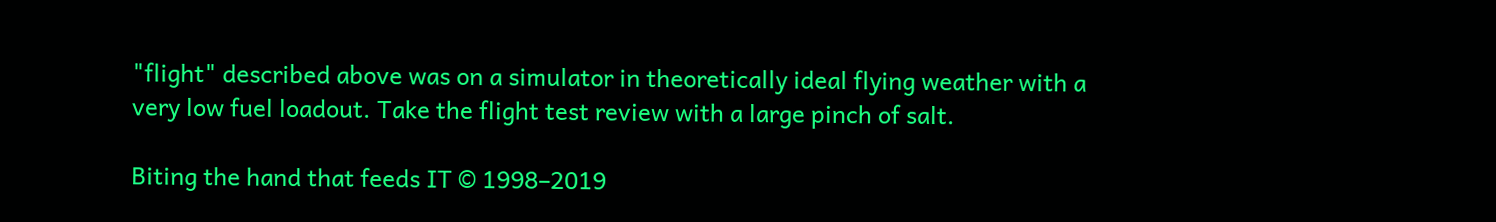"flight" described above was on a simulator in theoretically ideal flying weather with a very low fuel loadout. Take the flight test review with a large pinch of salt.

Biting the hand that feeds IT © 1998–2019